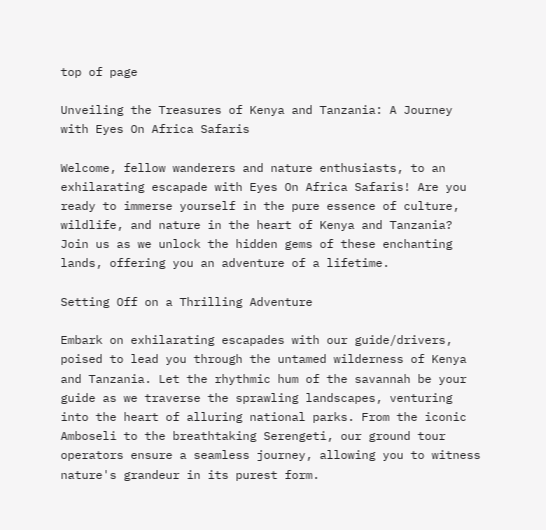top of page

Unveiling the Treasures of Kenya and Tanzania: A Journey with Eyes On Africa Safaris

Welcome, fellow wanderers and nature enthusiasts, to an exhilarating escapade with Eyes On Africa Safaris! Are you ready to immerse yourself in the pure essence of culture, wildlife, and nature in the heart of Kenya and Tanzania? Join us as we unlock the hidden gems of these enchanting lands, offering you an adventure of a lifetime.

Setting Off on a Thrilling Adventure

Embark on exhilarating escapades with our guide/drivers, poised to lead you through the untamed wilderness of Kenya and Tanzania. Let the rhythmic hum of the savannah be your guide as we traverse the sprawling landscapes, venturing into the heart of alluring national parks. From the iconic Amboseli to the breathtaking Serengeti, our ground tour operators ensure a seamless journey, allowing you to witness nature's grandeur in its purest form.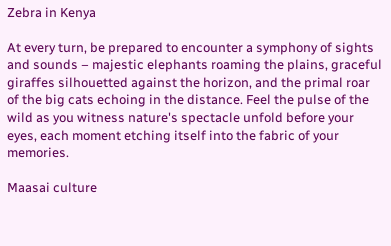Zebra in Kenya

At every turn, be prepared to encounter a symphony of sights and sounds – majestic elephants roaming the plains, graceful giraffes silhouetted against the horizon, and the primal roar of the big cats echoing in the distance. Feel the pulse of the wild as you witness nature's spectacle unfold before your eyes, each moment etching itself into the fabric of your memories.

Maasai culture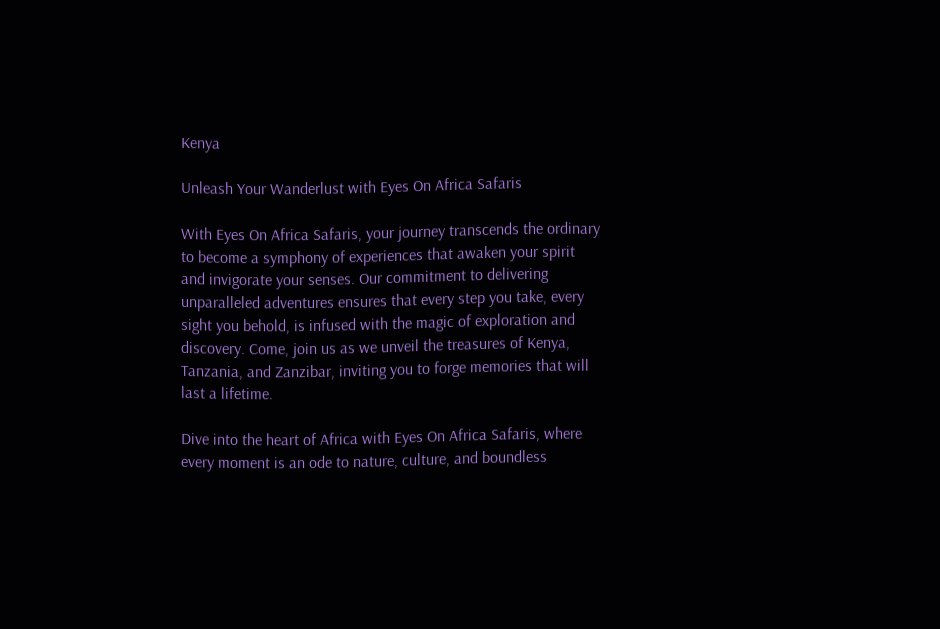Kenya

Unleash Your Wanderlust with Eyes On Africa Safaris

With Eyes On Africa Safaris, your journey transcends the ordinary to become a symphony of experiences that awaken your spirit and invigorate your senses. Our commitment to delivering unparalleled adventures ensures that every step you take, every sight you behold, is infused with the magic of exploration and discovery. Come, join us as we unveil the treasures of Kenya, Tanzania, and Zanzibar, inviting you to forge memories that will last a lifetime.

Dive into the heart of Africa with Eyes On Africa Safaris, where every moment is an ode to nature, culture, and boundless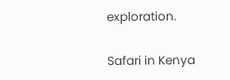exploration.

Safari in Kenya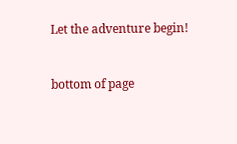Let the adventure begin!


bottom of page